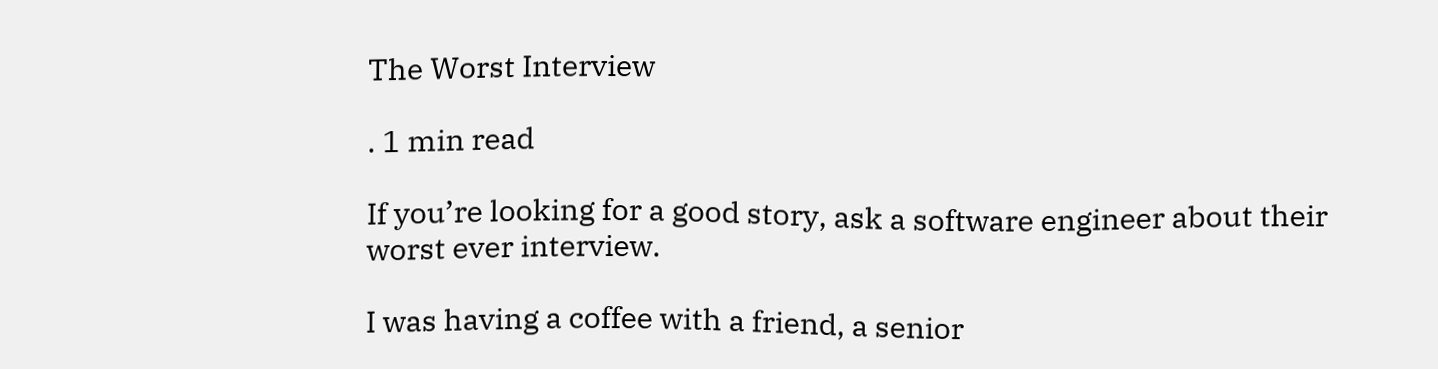The Worst Interview

. 1 min read

If you’re looking for a good story, ask a software engineer about their worst ever interview.

I was having a coffee with a friend, a senior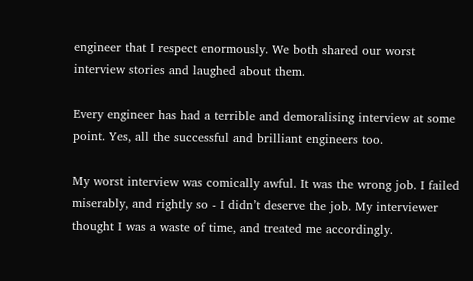engineer that I respect enormously. We both shared our worst interview stories and laughed about them.

Every engineer has had a terrible and demoralising interview at some point. Yes, all the successful and brilliant engineers too.

My worst interview was comically awful. It was the wrong job. I failed miserably, and rightly so - I didn’t deserve the job. My interviewer thought I was a waste of time, and treated me accordingly.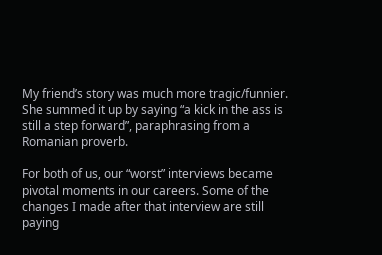My friend’s story was much more tragic/funnier. She summed it up by saying “a kick in the ass is still a step forward”, paraphrasing from a Romanian proverb.

For both of us, our “worst” interviews became pivotal moments in our careers. Some of the changes I made after that interview are still paying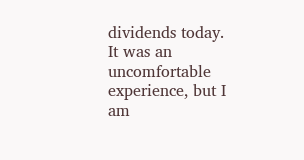dividends today. It was an uncomfortable experience, but I am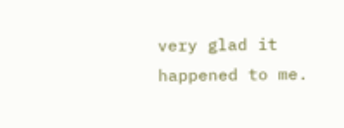very glad it happened to me.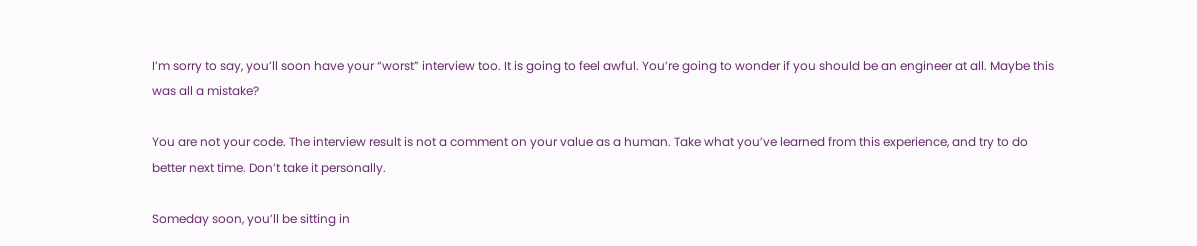I’m sorry to say, you’ll soon have your “worst” interview too. It is going to feel awful. You’re going to wonder if you should be an engineer at all. Maybe this was all a mistake?

You are not your code. The interview result is not a comment on your value as a human. Take what you’ve learned from this experience, and try to do better next time. Don’t take it personally.

Someday soon, you’ll be sitting in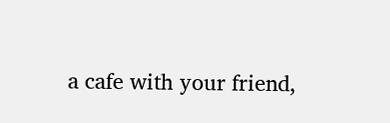a cafe with your friend,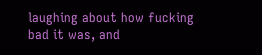laughing about how fucking bad it was, and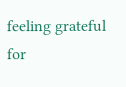feeling grateful for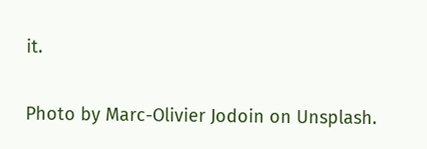it.

Photo by Marc-Olivier Jodoin on Unsplash.